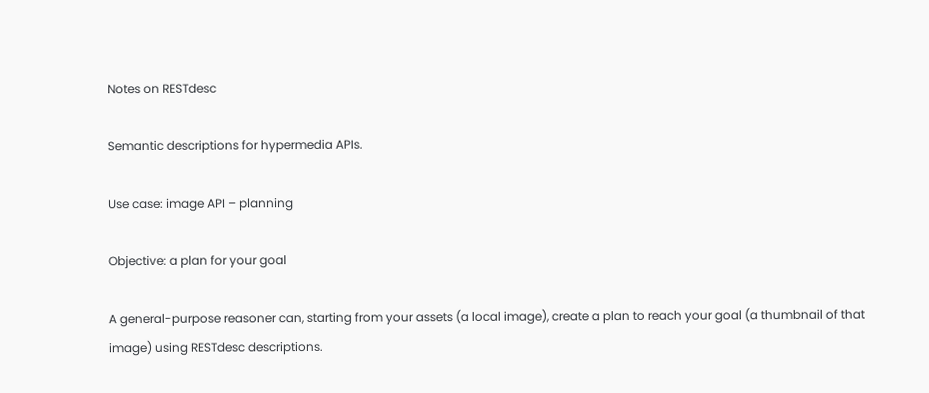Notes on RESTdesc

Semantic descriptions for hypermedia APIs.

Use case: image API – planning

Objective: a plan for your goal

A general-purpose reasoner can, starting from your assets (a local image), create a plan to reach your goal (a thumbnail of that image) using RESTdesc descriptions.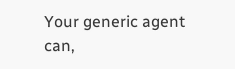Your generic agent can,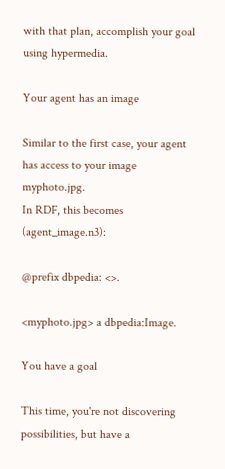with that plan, accomplish your goal using hypermedia.

Your agent has an image

Similar to the first case, your agent has access to your image myphoto.jpg.
In RDF, this becomes (agent_image.n3):

@prefix dbpedia: <>.

<myphoto.jpg> a dbpedia:Image.

You have a goal

This time, you're not discovering possibilities, but have a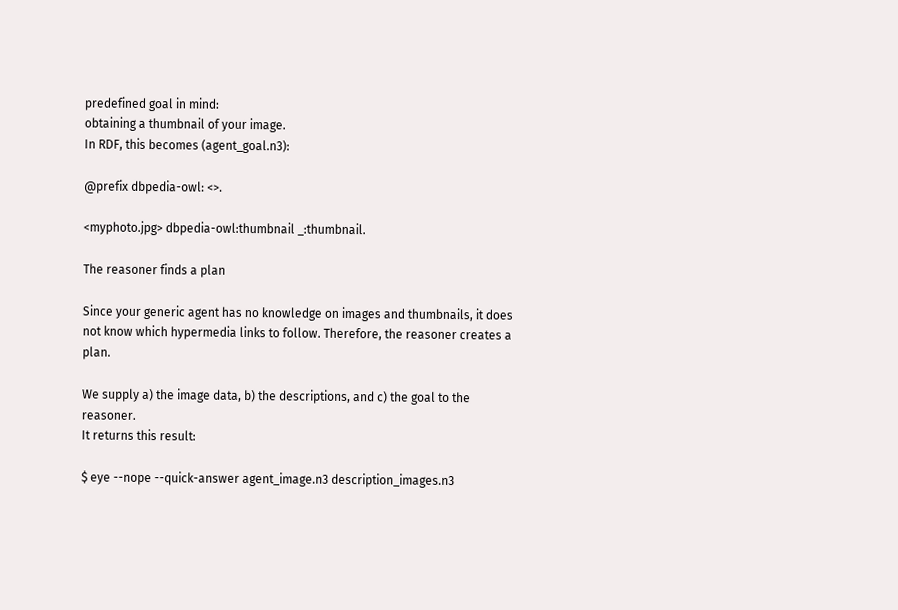predefined goal in mind:
obtaining a thumbnail of your image.
In RDF, this becomes (agent_goal.n3):

@prefix dbpedia-owl: <>.

<myphoto.jpg> dbpedia-owl:thumbnail _:thumbnail.

The reasoner finds a plan

Since your generic agent has no knowledge on images and thumbnails, it does not know which hypermedia links to follow. Therefore, the reasoner creates a plan.

We supply a) the image data, b) the descriptions, and c) the goal to the reasoner.
It returns this result:

$ eye --nope --quick-answer agent_image.n3 description_images.n3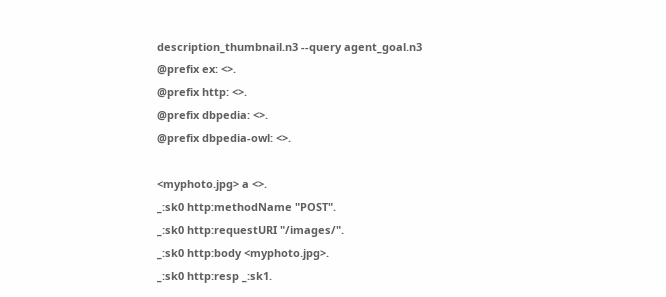description_thumbnail.n3 --query agent_goal.n3
@prefix ex: <>.
@prefix http: <>.
@prefix dbpedia: <>.
@prefix dbpedia-owl: <>.

<myphoto.jpg> a <>.
_:sk0 http:methodName "POST".
_:sk0 http:requestURI "/images/".
_:sk0 http:body <myphoto.jpg>.
_:sk0 http:resp _:sk1.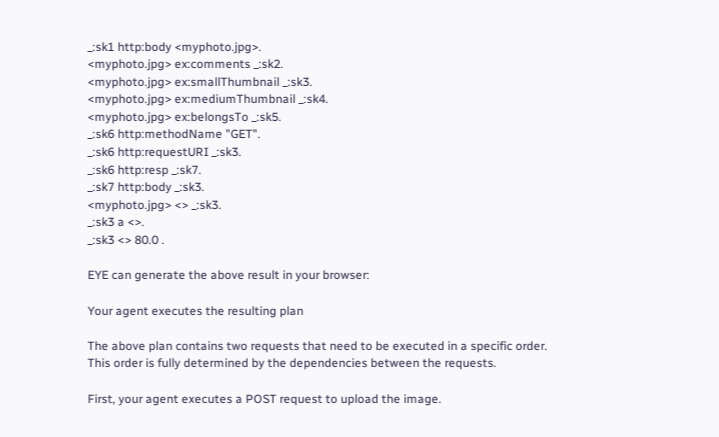_:sk1 http:body <myphoto.jpg>.
<myphoto.jpg> ex:comments _:sk2.
<myphoto.jpg> ex:smallThumbnail _:sk3.
<myphoto.jpg> ex:mediumThumbnail _:sk4.
<myphoto.jpg> ex:belongsTo _:sk5.
_:sk6 http:methodName "GET".
_:sk6 http:requestURI _:sk3.
_:sk6 http:resp _:sk7.
_:sk7 http:body _:sk3.
<myphoto.jpg> <> _:sk3.
_:sk3 a <>.
_:sk3 <> 80.0 .

EYE can generate the above result in your browser:

Your agent executes the resulting plan

The above plan contains two requests that need to be executed in a specific order.
This order is fully determined by the dependencies between the requests.

First, your agent executes a POST request to upload the image.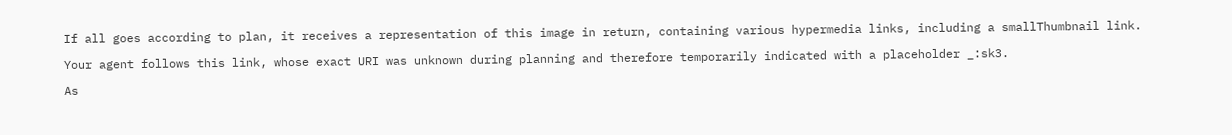If all goes according to plan, it receives a representation of this image in return, containing various hypermedia links, including a smallThumbnail link.

Your agent follows this link, whose exact URI was unknown during planning and therefore temporarily indicated with a placeholder _:sk3.

As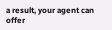a result, your agent can offer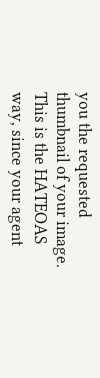you the requested thumbnail of your image.
This is the HATEOAS way, since your agent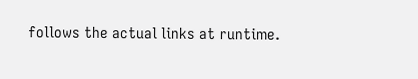follows the actual links at runtime.